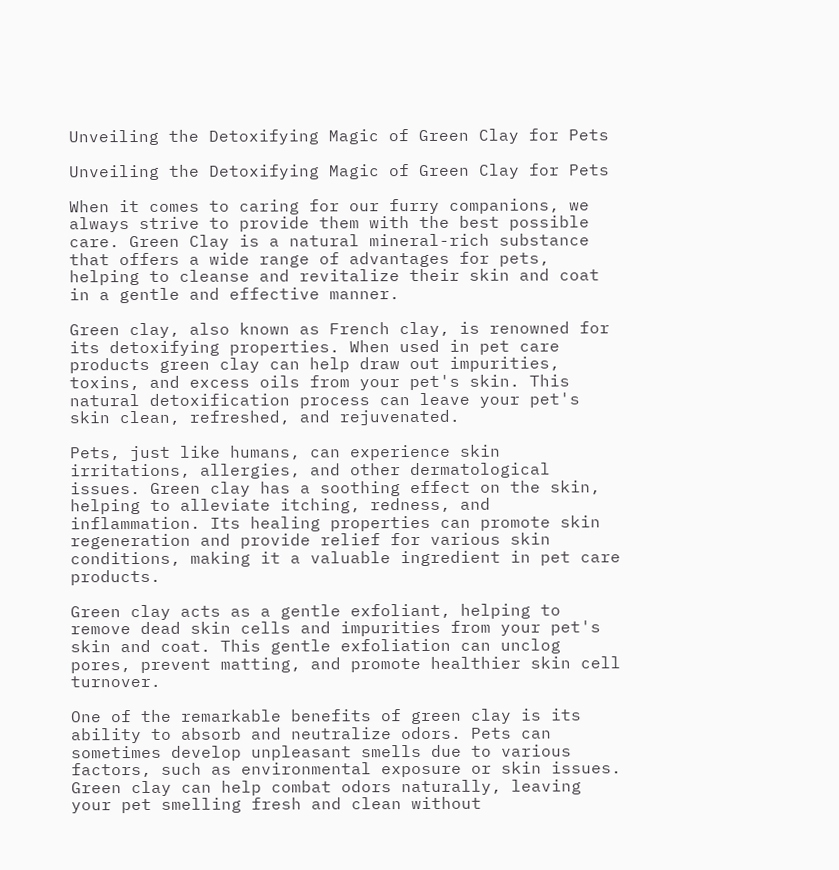Unveiling the Detoxifying Magic of Green Clay for Pets

Unveiling the Detoxifying Magic of Green Clay for Pets

When it comes to caring for our furry companions, we always strive to provide them with the best possible care. Green Clay is a natural mineral-rich substance that offers a wide range of advantages for pets, helping to cleanse and revitalize their skin and coat in a gentle and effective manner.

Green clay, also known as French clay, is renowned for its detoxifying properties. When used in pet care products green clay can help draw out impurities, toxins, and excess oils from your pet's skin. This natural detoxification process can leave your pet's skin clean, refreshed, and rejuvenated.

Pets, just like humans, can experience skin irritations, allergies, and other dermatological issues. Green clay has a soothing effect on the skin, helping to alleviate itching, redness, and inflammation. Its healing properties can promote skin regeneration and provide relief for various skin conditions, making it a valuable ingredient in pet care products.

Green clay acts as a gentle exfoliant, helping to remove dead skin cells and impurities from your pet's skin and coat. This gentle exfoliation can unclog pores, prevent matting, and promote healthier skin cell turnover.

One of the remarkable benefits of green clay is its ability to absorb and neutralize odors. Pets can sometimes develop unpleasant smells due to various factors, such as environmental exposure or skin issues. Green clay can help combat odors naturally, leaving your pet smelling fresh and clean without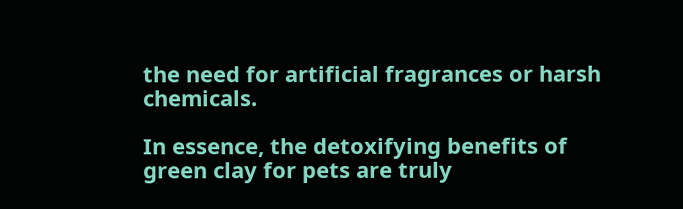the need for artificial fragrances or harsh chemicals.

In essence, the detoxifying benefits of green clay for pets are truly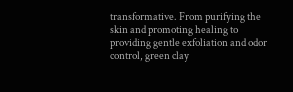transformative. From purifying the skin and promoting healing to providing gentle exfoliation and odor control, green clay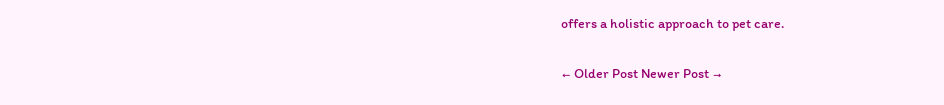offers a holistic approach to pet care.

← Older Post Newer Post →